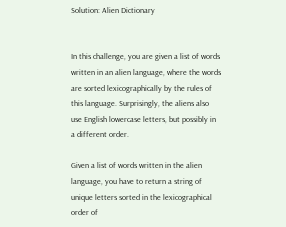Solution: Alien Dictionary


In this challenge, you are given a list of words written in an alien language, where the words are sorted lexicographically by the rules of this language. Surprisingly, the aliens also use English lowercase letters, but possibly in a different order.

Given a list of words written in the alien language, you have to return a string of unique letters sorted in the lexicographical order of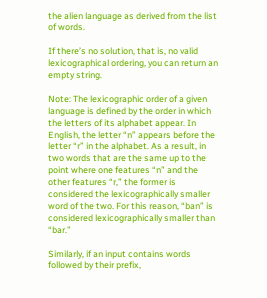the alien language as derived from the list of words.

If there’s no solution, that is, no valid lexicographical ordering, you can return an empty string.

Note: The lexicographic order of a given language is defined by the order in which the letters of its alphabet appear. In English, the letter “n” appears before the letter “r” in the alphabet. As a result, in two words that are the same up to the point where one features “n” and the other features “r,” the former is considered the lexicographically smaller word of the two. For this reason, “ban” is considered lexicographically smaller than “bar.”

Similarly, if an input contains words followed by their prefix,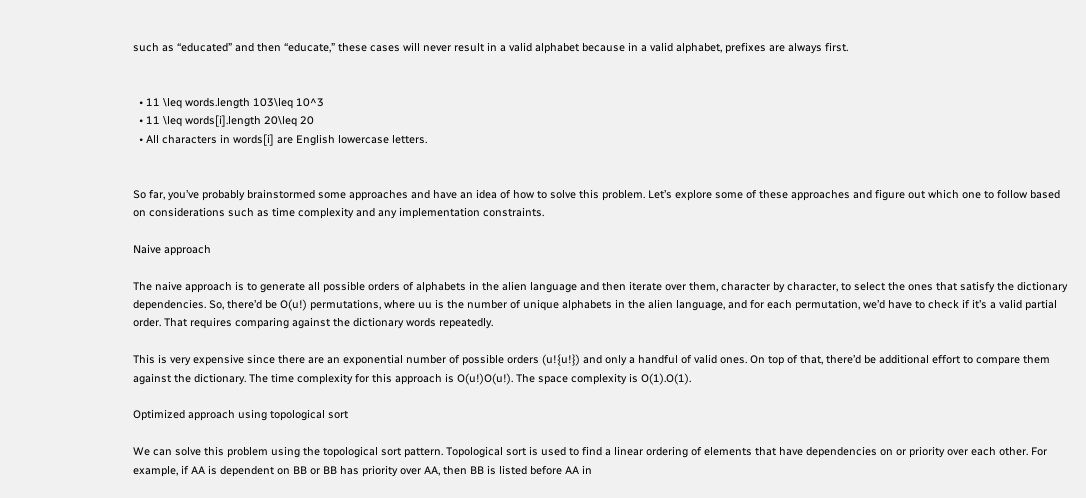such as “educated” and then “educate,” these cases will never result in a valid alphabet because in a valid alphabet, prefixes are always first.


  • 11 \leq words.length 103\leq 10^3
  • 11 \leq words[i].length 20\leq 20
  • All characters in words[i] are English lowercase letters.


So far, you’ve probably brainstormed some approaches and have an idea of how to solve this problem. Let’s explore some of these approaches and figure out which one to follow based on considerations such as time complexity and any implementation constraints.

Naive approach

The naive approach is to generate all possible orders of alphabets in the alien language and then iterate over them, character by character, to select the ones that satisfy the dictionary dependencies. So, there’d be O(u!) permutations, where uu is the number of unique alphabets in the alien language, and for each permutation, we’d have to check if it’s a valid partial order. That requires comparing against the dictionary words repeatedly.

This is very expensive since there are an exponential number of possible orders (u!{u!}) and only a handful of valid ones. On top of that, there’d be additional effort to compare them against the dictionary. The time complexity for this approach is O(u!)O(u!). The space complexity is O(1).O(1).

Optimized approach using topological sort

We can solve this problem using the topological sort pattern. Topological sort is used to find a linear ordering of elements that have dependencies on or priority over each other. For example, if AA is dependent on BB or BB has priority over AA, then BB is listed before AA in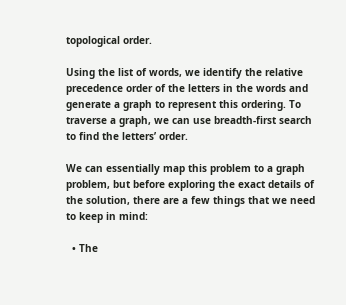topological order.

Using the list of words, we identify the relative precedence order of the letters in the words and generate a graph to represent this ordering. To traverse a graph, we can use breadth-first search to find the letters’ order.

We can essentially map this problem to a graph problem, but before exploring the exact details of the solution, there are a few things that we need to keep in mind:

  • The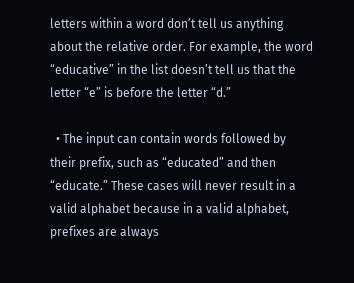letters within a word don’t tell us anything about the relative order. For example, the word “educative” in the list doesn’t tell us that the letter “e” is before the letter “d.”

  • The input can contain words followed by their prefix, such as “educated” and then “educate.” These cases will never result in a valid alphabet because in a valid alphabet, prefixes are always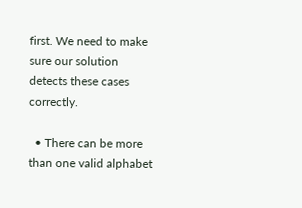first. We need to make sure our solution detects these cases correctly.

  • There can be more than one valid alphabet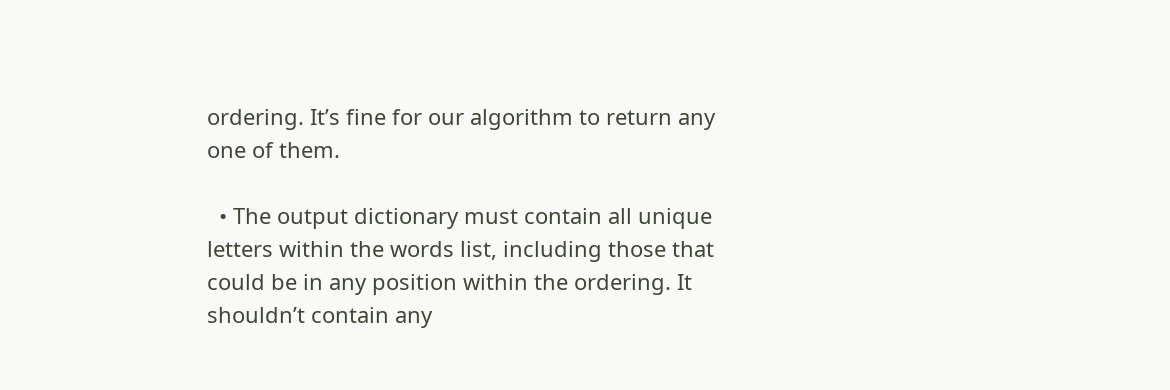ordering. It’s fine for our algorithm to return any one of them.

  • The output dictionary must contain all unique letters within the words list, including those that could be in any position within the ordering. It shouldn’t contain any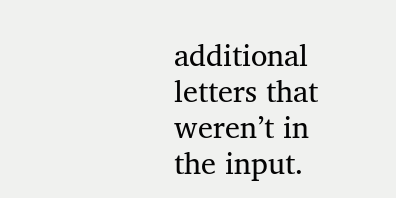additional letters that weren’t in the input.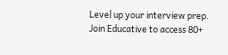Level up your interview prep. Join Educative to access 80+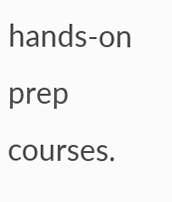hands-on prep courses.